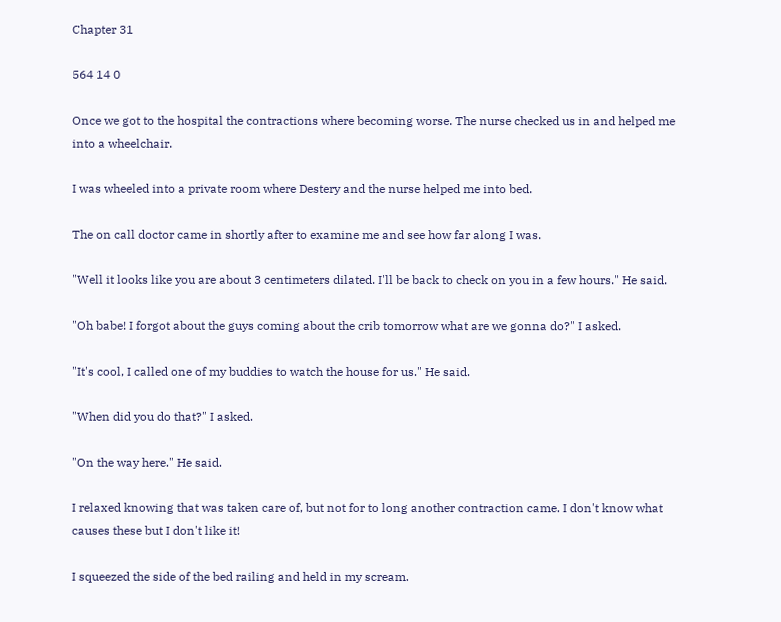Chapter 31

564 14 0

Once we got to the hospital the contractions where becoming worse. The nurse checked us in and helped me into a wheelchair.

I was wheeled into a private room where Destery and the nurse helped me into bed.

The on call doctor came in shortly after to examine me and see how far along I was.

"Well it looks like you are about 3 centimeters dilated. I'll be back to check on you in a few hours." He said.

"Oh babe! I forgot about the guys coming about the crib tomorrow what are we gonna do?" I asked.

"It's cool, I called one of my buddies to watch the house for us." He said.

"When did you do that?" I asked.

"On the way here." He said.

I relaxed knowing that was taken care of, but not for to long another contraction came. I don't know what causes these but I don't like it!

I squeezed the side of the bed railing and held in my scream.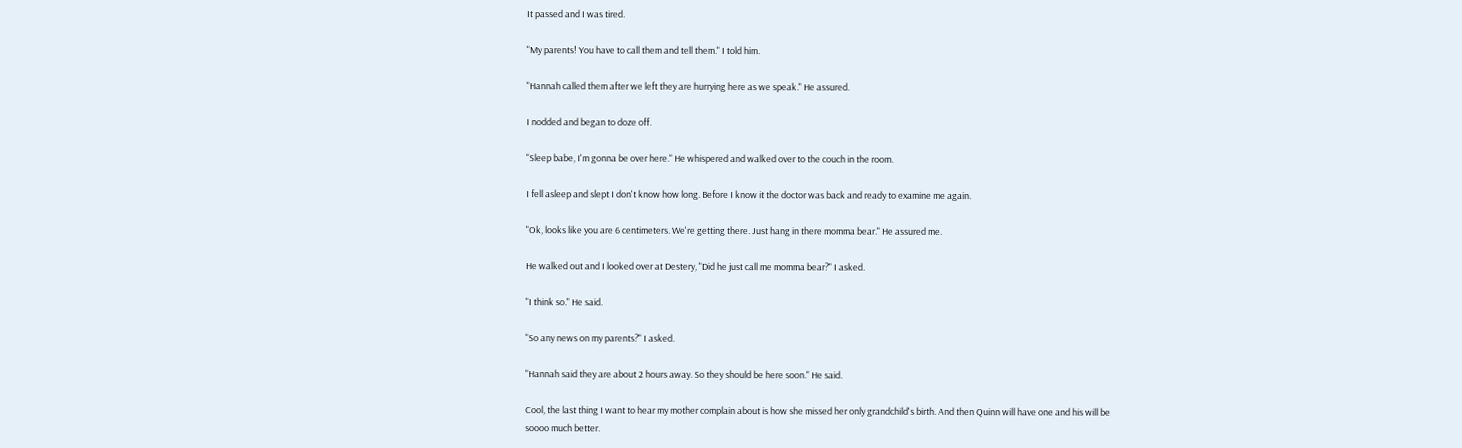It passed and I was tired.

"My parents! You have to call them and tell them." I told him.

"Hannah called them after we left they are hurrying here as we speak." He assured.

I nodded and began to doze off.

"Sleep babe, I'm gonna be over here." He whispered and walked over to the couch in the room.

I fell asleep and slept I don't know how long. Before I know it the doctor was back and ready to examine me again.

"Ok, looks like you are 6 centimeters. We're getting there. Just hang in there momma bear." He assured me.

He walked out and I looked over at Destery, "Did he just call me momma bear?" I asked.

"I think so." He said.

"So any news on my parents?" I asked.

"Hannah said they are about 2 hours away. So they should be here soon." He said.

Cool, the last thing I want to hear my mother complain about is how she missed her only grandchild's birth. And then Quinn will have one and his will be soooo much better.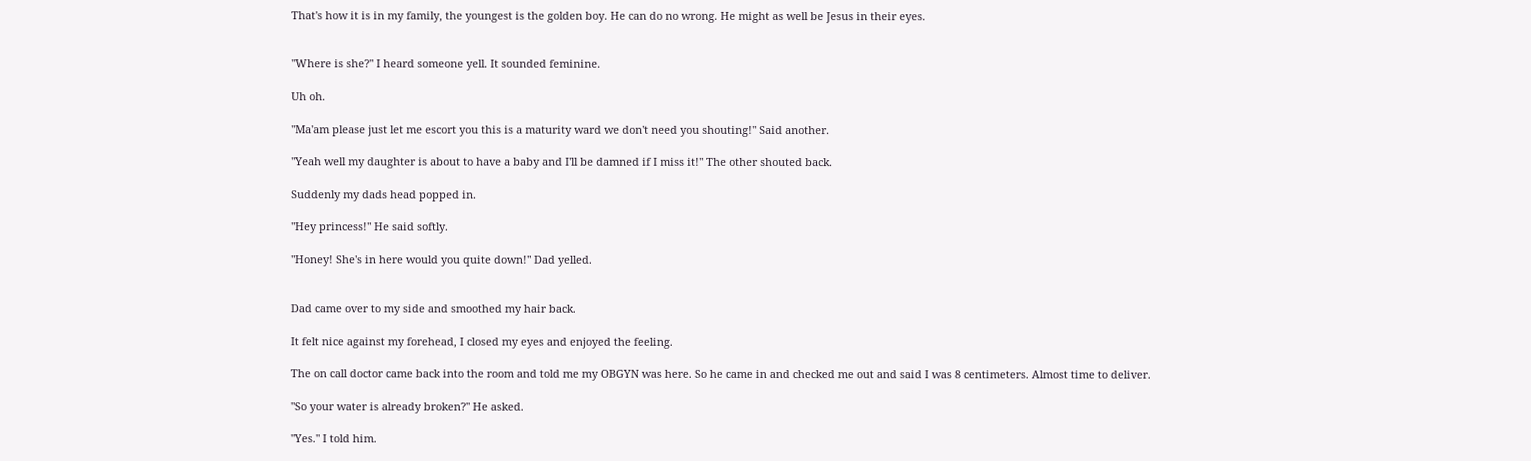That's how it is in my family, the youngest is the golden boy. He can do no wrong. He might as well be Jesus in their eyes.


"Where is she?" I heard someone yell. It sounded feminine.

Uh oh.

"Ma'am please just let me escort you this is a maturity ward we don't need you shouting!" Said another.

"Yeah well my daughter is about to have a baby and I'll be damned if I miss it!" The other shouted back.

Suddenly my dads head popped in.

"Hey princess!" He said softly.

"Honey! She's in here would you quite down!" Dad yelled.


Dad came over to my side and smoothed my hair back.

It felt nice against my forehead, I closed my eyes and enjoyed the feeling.

The on call doctor came back into the room and told me my OBGYN was here. So he came in and checked me out and said I was 8 centimeters. Almost time to deliver.

"So your water is already broken?" He asked.

"Yes." I told him.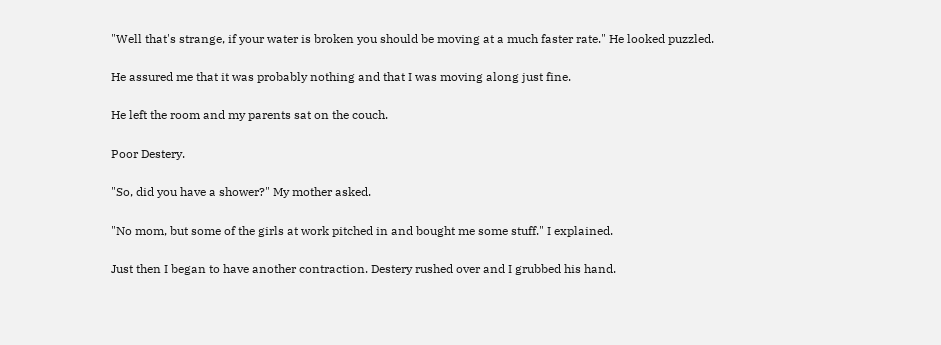"Well that's strange, if your water is broken you should be moving at a much faster rate." He looked puzzled.

He assured me that it was probably nothing and that I was moving along just fine.

He left the room and my parents sat on the couch.

Poor Destery.

"So, did you have a shower?" My mother asked.

"No mom, but some of the girls at work pitched in and bought me some stuff." I explained.

Just then I began to have another contraction. Destery rushed over and I grubbed his hand.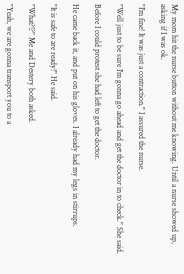My mom hit the nurse button without me knowing. Until a nurse showed up, asking if I was ok.

"I'm fine! It was just a contraction." I assured the nurse.

"Well just to be sure I'm gonna go ahead and get the doctor in to check." She said.

Before I could protest she had left to get the doctor.

He came back it, and put on his gloves. I already had my legs in stirrups.

"It is safe to are ready!" He said.

"What?!?" Me and Destery both asked.

"Yeah, we are gonna transport you to a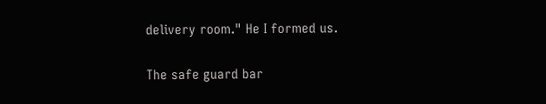delivery room." He I formed us.

The safe guard bar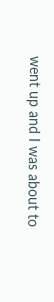went up and I was about to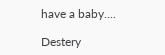have a baby....

Destery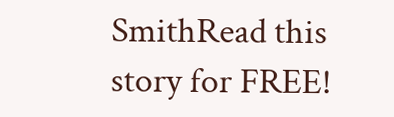SmithRead this story for FREE!